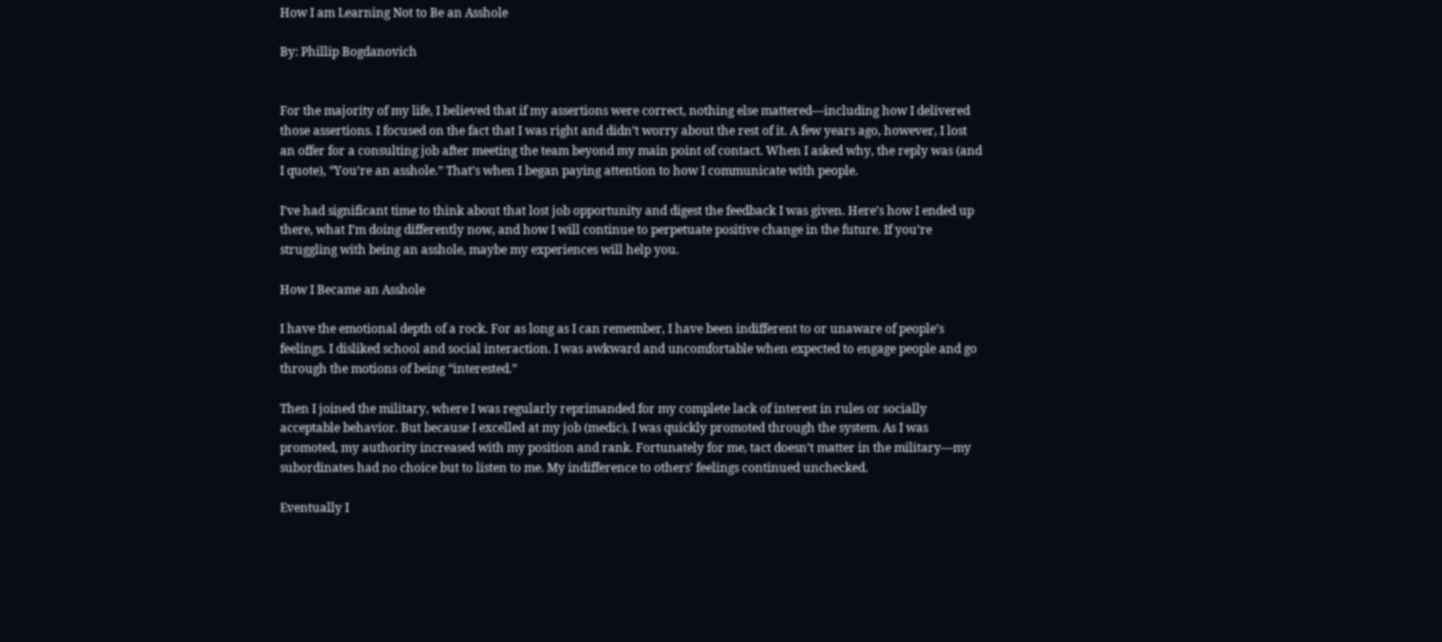How I am Learning Not to Be an Asshole

By: Phillip Bogdanovich


For the majority of my life, I believed that if my assertions were correct, nothing else mattered—including how I delivered those assertions. I focused on the fact that I was right and didn’t worry about the rest of it. A few years ago, however, I lost an offer for a consulting job after meeting the team beyond my main point of contact. When I asked why, the reply was (and I quote), “You’re an asshole.” That’s when I began paying attention to how I communicate with people.

I’ve had significant time to think about that lost job opportunity and digest the feedback I was given. Here’s how I ended up there, what I’m doing differently now, and how I will continue to perpetuate positive change in the future. If you’re struggling with being an asshole, maybe my experiences will help you.

How I Became an Asshole

I have the emotional depth of a rock. For as long as I can remember, I have been indifferent to or unaware of people’s feelings. I disliked school and social interaction. I was awkward and uncomfortable when expected to engage people and go through the motions of being “interested.”

Then I joined the military, where I was regularly reprimanded for my complete lack of interest in rules or socially acceptable behavior. But because I excelled at my job (medic), I was quickly promoted through the system. As I was promoted, my authority increased with my position and rank. Fortunately for me, tact doesn’t matter in the military—my subordinates had no choice but to listen to me. My indifference to others’ feelings continued unchecked.

Eventually I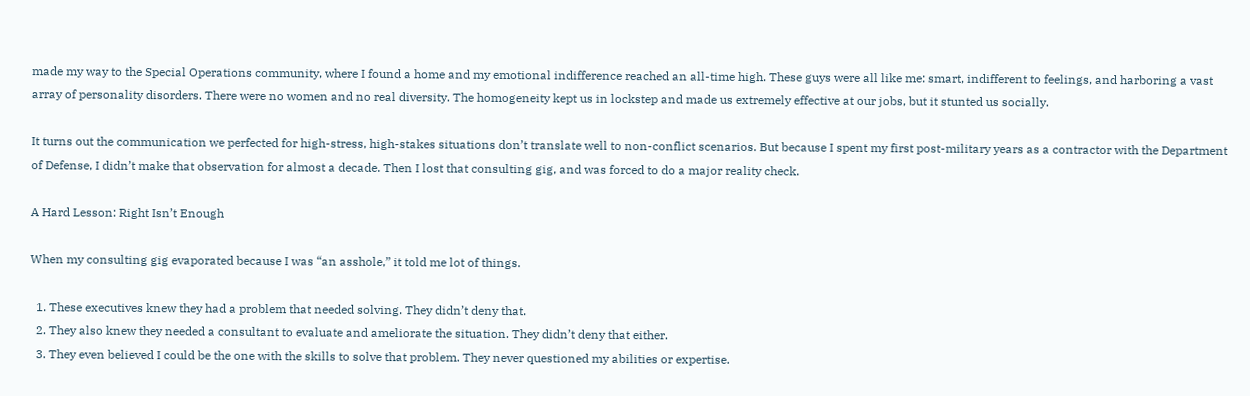made my way to the Special Operations community, where I found a home and my emotional indifference reached an all-time high. These guys were all like me: smart, indifferent to feelings, and harboring a vast array of personality disorders. There were no women and no real diversity. The homogeneity kept us in lockstep and made us extremely effective at our jobs, but it stunted us socially.

It turns out the communication we perfected for high-stress, high-stakes situations don’t translate well to non-conflict scenarios. But because I spent my first post-military years as a contractor with the Department of Defense, I didn’t make that observation for almost a decade. Then I lost that consulting gig, and was forced to do a major reality check.

A Hard Lesson: Right Isn’t Enough

When my consulting gig evaporated because I was “an asshole,” it told me lot of things.

  1. These executives knew they had a problem that needed solving. They didn’t deny that.
  2. They also knew they needed a consultant to evaluate and ameliorate the situation. They didn’t deny that either.
  3. They even believed I could be the one with the skills to solve that problem. They never questioned my abilities or expertise.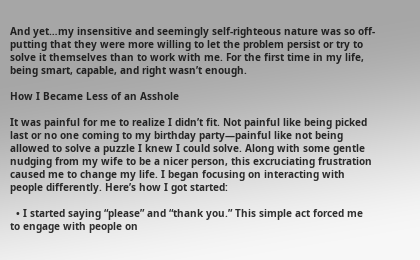And yet…my insensitive and seemingly self-righteous nature was so off-putting that they were more willing to let the problem persist or try to solve it themselves than to work with me. For the first time in my life, being smart, capable, and right wasn’t enough.

How I Became Less of an Asshole

It was painful for me to realize I didn’t fit. Not painful like being picked last or no one coming to my birthday party—painful like not being allowed to solve a puzzle I knew I could solve. Along with some gentle nudging from my wife to be a nicer person, this excruciating frustration caused me to change my life. I began focusing on interacting with people differently. Here’s how I got started:

  • I started saying “please” and “thank you.” This simple act forced me to engage with people on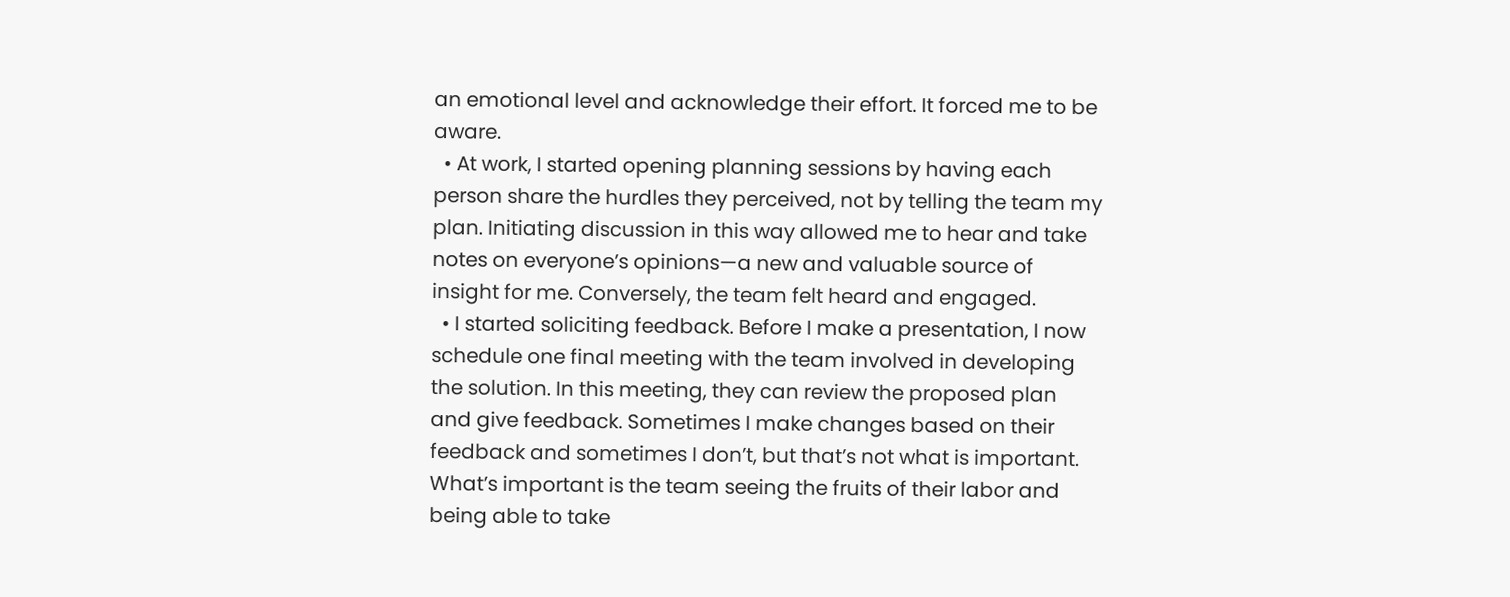an emotional level and acknowledge their effort. It forced me to be aware.
  • At work, I started opening planning sessions by having each person share the hurdles they perceived, not by telling the team my plan. Initiating discussion in this way allowed me to hear and take notes on everyone’s opinions—a new and valuable source of insight for me. Conversely, the team felt heard and engaged.
  • I started soliciting feedback. Before I make a presentation, I now schedule one final meeting with the team involved in developing the solution. In this meeting, they can review the proposed plan and give feedback. Sometimes I make changes based on their feedback and sometimes I don’t, but that’s not what is important. What’s important is the team seeing the fruits of their labor and being able to take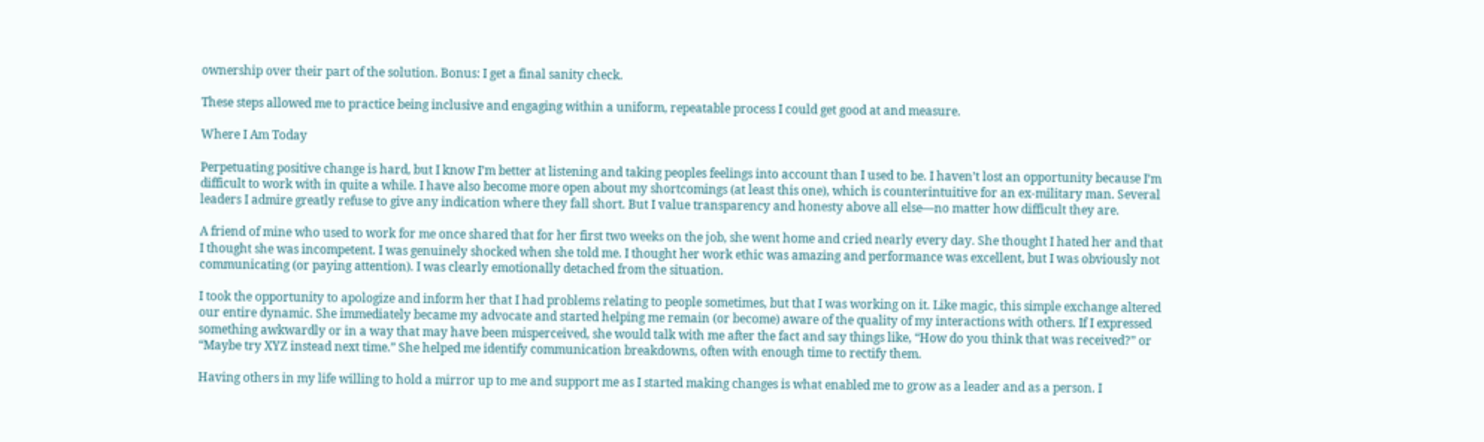ownership over their part of the solution. Bonus: I get a final sanity check.

These steps allowed me to practice being inclusive and engaging within a uniform, repeatable process I could get good at and measure.

Where I Am Today

Perpetuating positive change is hard, but I know I’m better at listening and taking peoples feelings into account than I used to be. I haven’t lost an opportunity because I’m difficult to work with in quite a while. I have also become more open about my shortcomings (at least this one), which is counterintuitive for an ex-military man. Several leaders I admire greatly refuse to give any indication where they fall short. But I value transparency and honesty above all else—no matter how difficult they are.

A friend of mine who used to work for me once shared that for her first two weeks on the job, she went home and cried nearly every day. She thought I hated her and that I thought she was incompetent. I was genuinely shocked when she told me. I thought her work ethic was amazing and performance was excellent, but I was obviously not communicating (or paying attention). I was clearly emotionally detached from the situation.

I took the opportunity to apologize and inform her that I had problems relating to people sometimes, but that I was working on it. Like magic, this simple exchange altered our entire dynamic. She immediately became my advocate and started helping me remain (or become) aware of the quality of my interactions with others. If I expressed something awkwardly or in a way that may have been misperceived, she would talk with me after the fact and say things like, “How do you think that was received?” or “Maybe try XYZ instead next time.” She helped me identify communication breakdowns, often with enough time to rectify them.

Having others in my life willing to hold a mirror up to me and support me as I started making changes is what enabled me to grow as a leader and as a person. I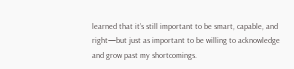learned that it’s still important to be smart, capable, and right—but just as important to be willing to acknowledge and grow past my shortcomings.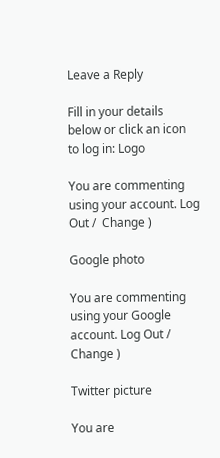Leave a Reply

Fill in your details below or click an icon to log in: Logo

You are commenting using your account. Log Out /  Change )

Google photo

You are commenting using your Google account. Log Out /  Change )

Twitter picture

You are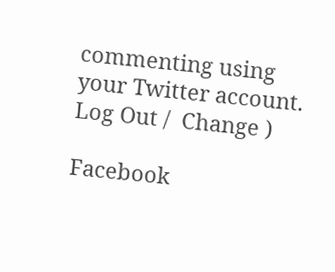commenting using your Twitter account. Log Out /  Change )

Facebook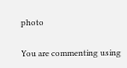photo

You are commenting using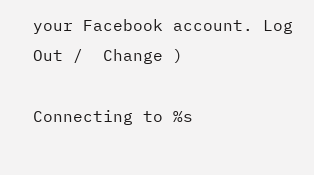your Facebook account. Log Out /  Change )

Connecting to %s